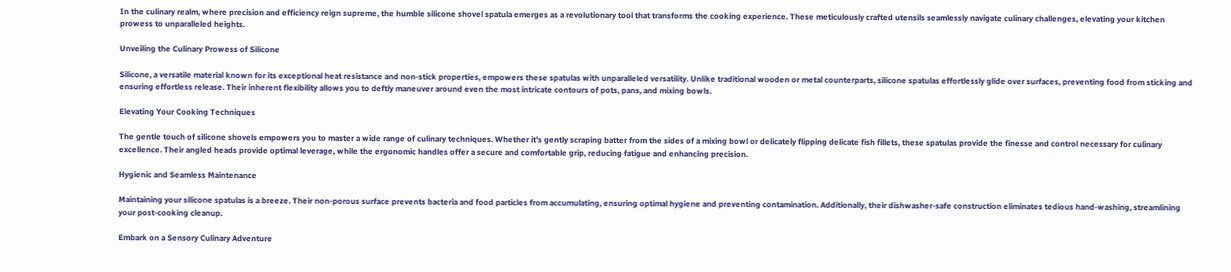In the culinary realm, where precision and efficiency reign supreme, the humble silicone shovel spatula emerges as a revolutionary tool that transforms the cooking experience. These meticulously crafted utensils seamlessly navigate culinary challenges, elevating your kitchen prowess to unparalleled heights.

Unveiling the Culinary Prowess of Silicone

Silicone, a versatile material known for its exceptional heat resistance and non-stick properties, empowers these spatulas with unparalleled versatility. Unlike traditional wooden or metal counterparts, silicone spatulas effortlessly glide over surfaces, preventing food from sticking and ensuring effortless release. Their inherent flexibility allows you to deftly maneuver around even the most intricate contours of pots, pans, and mixing bowls.

Elevating Your Cooking Techniques

The gentle touch of silicone shovels empowers you to master a wide range of culinary techniques. Whether it’s gently scraping batter from the sides of a mixing bowl or delicately flipping delicate fish fillets, these spatulas provide the finesse and control necessary for culinary excellence. Their angled heads provide optimal leverage, while the ergonomic handles offer a secure and comfortable grip, reducing fatigue and enhancing precision.

Hygienic and Seamless Maintenance

Maintaining your silicone spatulas is a breeze. Their non-porous surface prevents bacteria and food particles from accumulating, ensuring optimal hygiene and preventing contamination. Additionally, their dishwasher-safe construction eliminates tedious hand-washing, streamlining your post-cooking cleanup.

Embark on a Sensory Culinary Adventure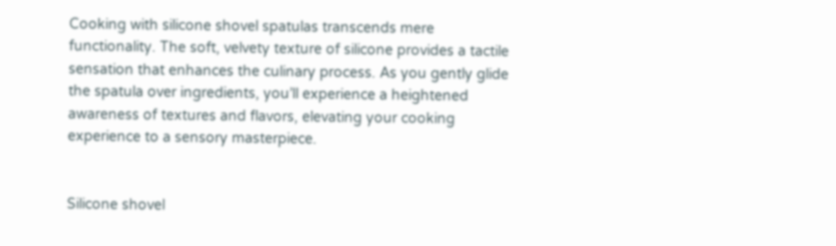Cooking with silicone shovel spatulas transcends mere functionality. The soft, velvety texture of silicone provides a tactile sensation that enhances the culinary process. As you gently glide the spatula over ingredients, you’ll experience a heightened awareness of textures and flavors, elevating your cooking experience to a sensory masterpiece.


Silicone shovel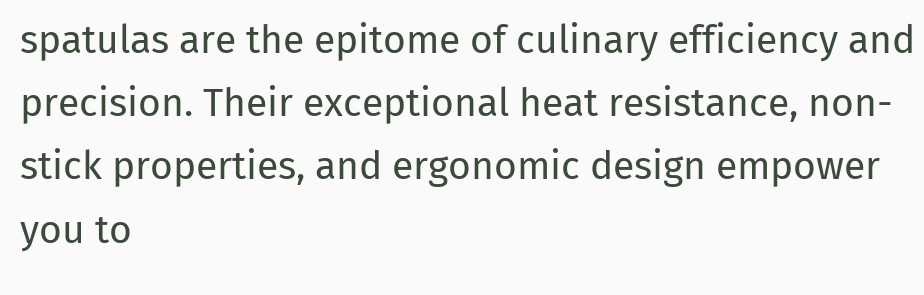spatulas are the epitome of culinary efficiency and precision. Their exceptional heat resistance, non-stick properties, and ergonomic design empower you to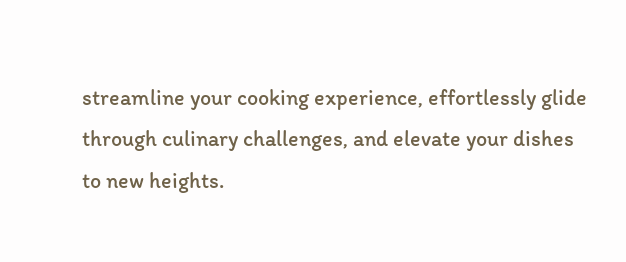streamline your cooking experience, effortlessly glide through culinary challenges, and elevate your dishes to new heights.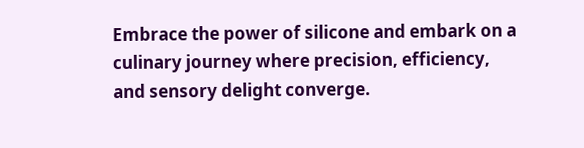Embrace the power of silicone and embark on a culinary journey where precision, efficiency, and sensory delight converge.